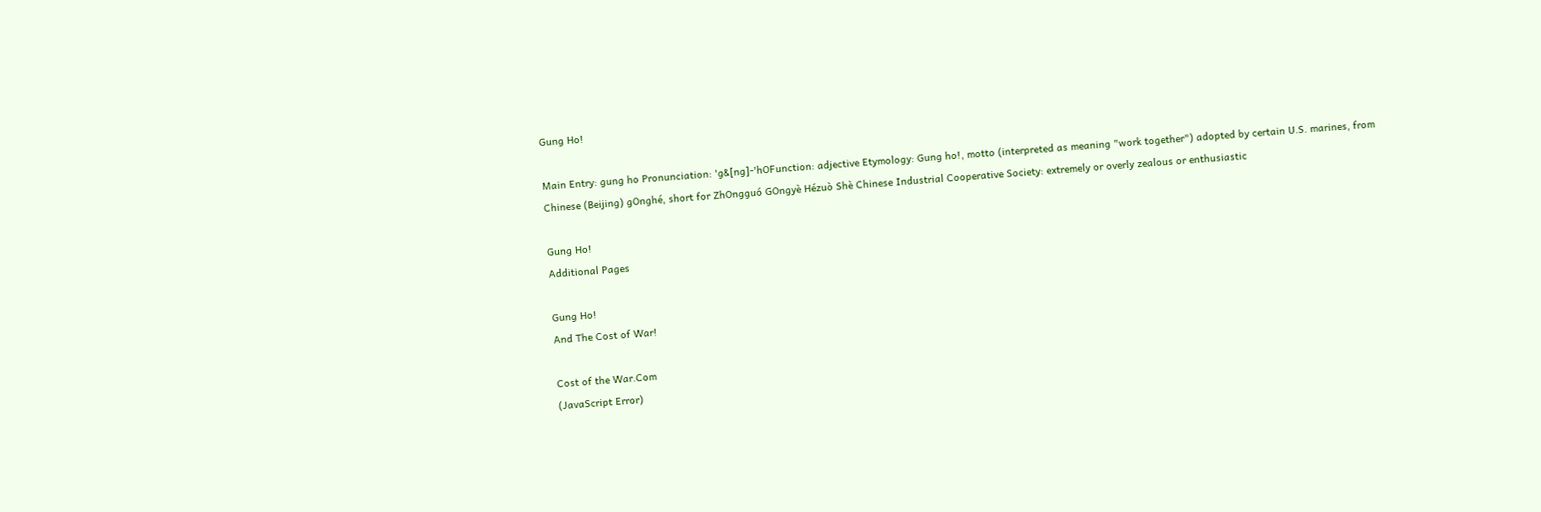Gung Ho!

Main Entry: gung ho Pronunciation: 'g&[ng]-'hOFunction: adjective Etymology: Gung ho!, motto (interpreted as meaning "work together") adopted by certain U.S. marines, from Chinese (Beijing) gOnghé, short for ZhOngguó GOngyè Hézuò Shè Chinese Industrial Cooperative Society: extremely or overly zealous or enthusiastic

Gung Ho!
Additional Pages

Gung Ho!
And The Cost of War!

Cost of the War.Com
(JavaScript Error)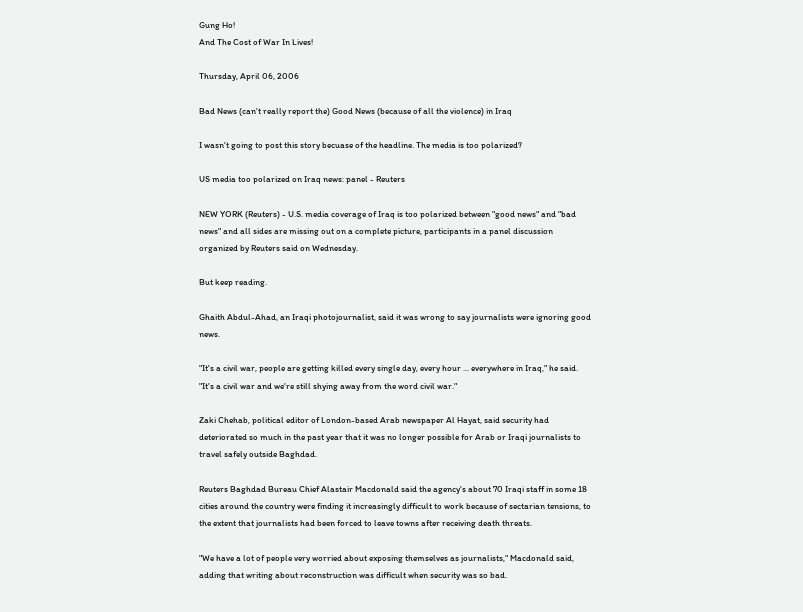Gung Ho!
And The Cost of War In Lives!

Thursday, April 06, 2006

Bad News (can't really report the) Good News (because of all the violence) in Iraq

I wasn't going to post this story becuase of the headline. The media is too polarized?

US media too polarized on Iraq news: panel - Reuters

NEW YORK (Reuters) - U.S. media coverage of Iraq is too polarized between "good news" and "bad news" and all sides are missing out on a complete picture, participants in a panel discussion organized by Reuters said on Wednesday.

But keep reading.

Ghaith Abdul-Ahad, an Iraqi photojournalist, said it was wrong to say journalists were ignoring good news.

"It's a civil war, people are getting killed every single day, every hour ... everywhere in Iraq," he said. "It's a civil war and we're still shying away from the word civil war."

Zaki Chehab, political editor of London-based Arab newspaper Al Hayat, said security had deteriorated so much in the past year that it was no longer possible for Arab or Iraqi journalists to travel safely outside Baghdad.

Reuters Baghdad Bureau Chief Alastair Macdonald said the agency's about 70 Iraqi staff in some 18 cities around the country were finding it increasingly difficult to work because of sectarian tensions, to the extent that journalists had been forced to leave towns after receiving death threats.

"We have a lot of people very worried about exposing themselves as journalists," Macdonald said, adding that writing about reconstruction was difficult when security was so bad.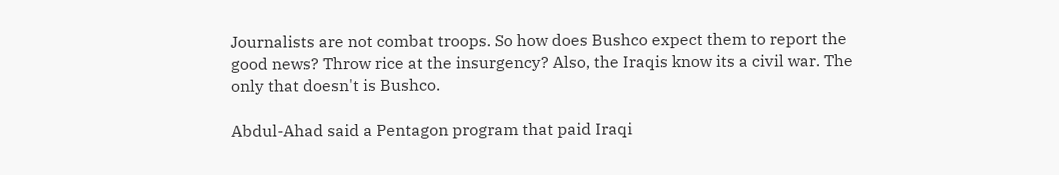Journalists are not combat troops. So how does Bushco expect them to report the good news? Throw rice at the insurgency? Also, the Iraqis know its a civil war. The only that doesn't is Bushco.

Abdul-Ahad said a Pentagon program that paid Iraqi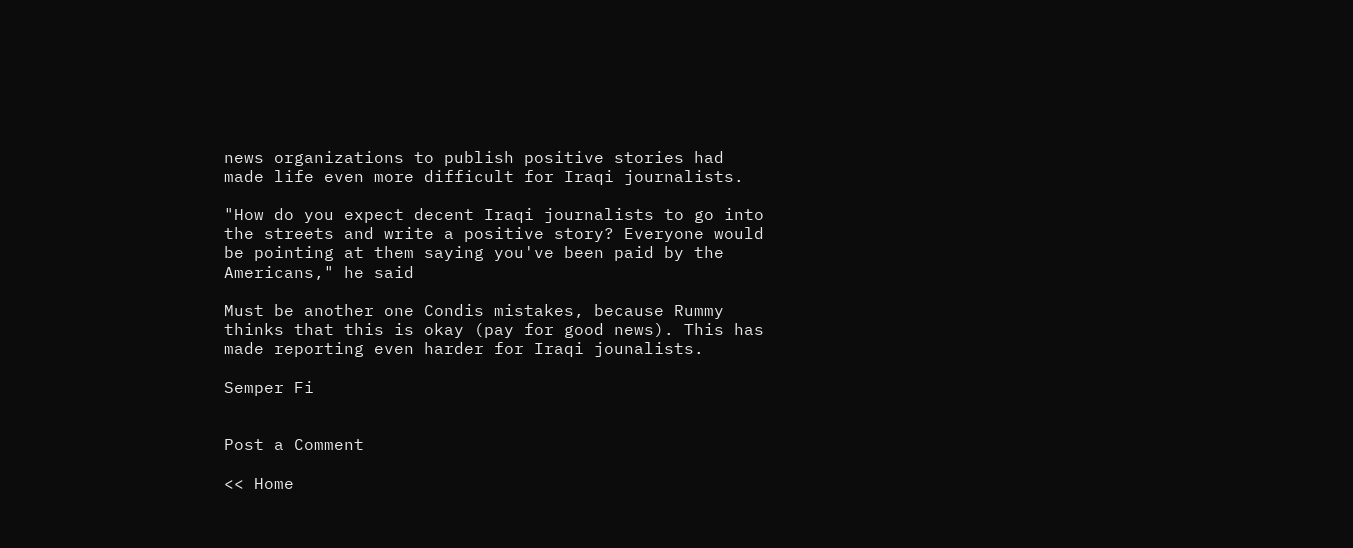news organizations to publish positive stories had made life even more difficult for Iraqi journalists.

"How do you expect decent Iraqi journalists to go into the streets and write a positive story? Everyone would be pointing at them saying you've been paid by the Americans," he said

Must be another one Condis mistakes, because Rummy thinks that this is okay (pay for good news). This has made reporting even harder for Iraqi jounalists.

Semper Fi


Post a Comment

<< Home